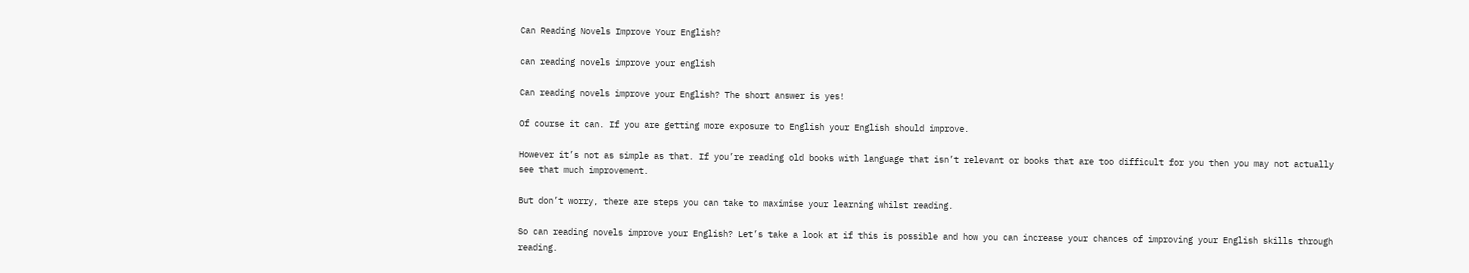Can Reading Novels Improve Your English?

can reading novels improve your english

Can reading novels improve your English? The short answer is yes!

Of course it can. If you are getting more exposure to English your English should improve.

However it’s not as simple as that. If you’re reading old books with language that isn’t relevant or books that are too difficult for you then you may not actually see that much improvement.

But don’t worry, there are steps you can take to maximise your learning whilst reading.

So can reading novels improve your English? Let’s take a look at if this is possible and how you can increase your chances of improving your English skills through reading.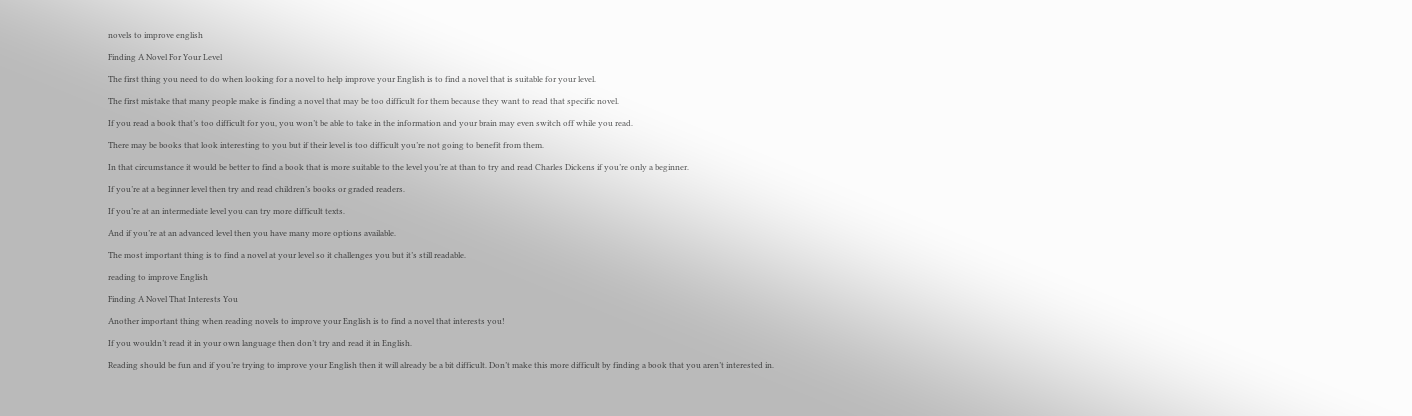novels to improve english

Finding A Novel For Your Level

The first thing you need to do when looking for a novel to help improve your English is to find a novel that is suitable for your level.

The first mistake that many people make is finding a novel that may be too difficult for them because they want to read that specific novel.

If you read a book that’s too difficult for you, you won’t be able to take in the information and your brain may even switch off while you read.

There may be books that look interesting to you but if their level is too difficult you’re not going to benefit from them.

In that circumstance it would be better to find a book that is more suitable to the level you’re at than to try and read Charles Dickens if you’re only a beginner.

If you’re at a beginner level then try and read children’s books or graded readers.

If you’re at an intermediate level you can try more difficult texts.

And if you’re at an advanced level then you have many more options available.

The most important thing is to find a novel at your level so it challenges you but it’s still readable.

reading to improve English

Finding A Novel That Interests You

Another important thing when reading novels to improve your English is to find a novel that interests you!

If you wouldn’t read it in your own language then don’t try and read it in English.

Reading should be fun and if you’re trying to improve your English then it will already be a bit difficult. Don’t make this more difficult by finding a book that you aren’t interested in.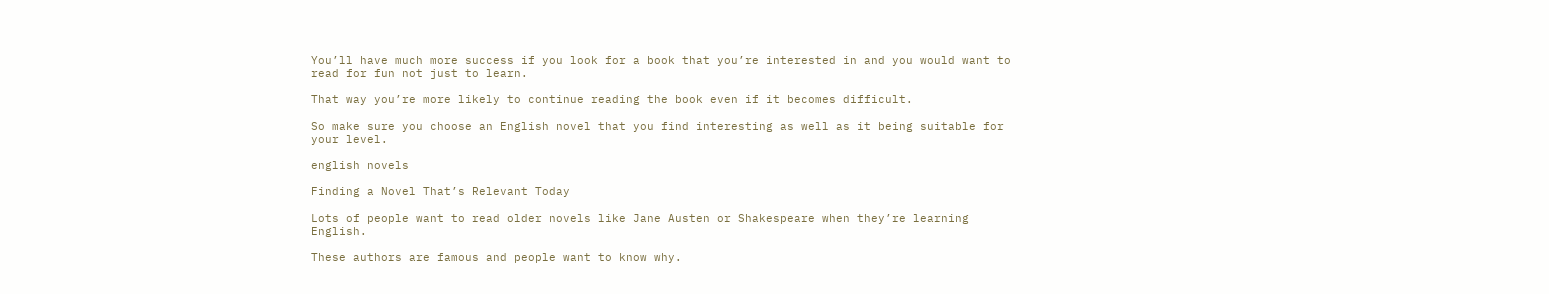You’ll have much more success if you look for a book that you’re interested in and you would want to read for fun not just to learn.

That way you’re more likely to continue reading the book even if it becomes difficult.

So make sure you choose an English novel that you find interesting as well as it being suitable for your level.

english novels

Finding a Novel That’s Relevant Today

Lots of people want to read older novels like Jane Austen or Shakespeare when they’re learning English.

These authors are famous and people want to know why.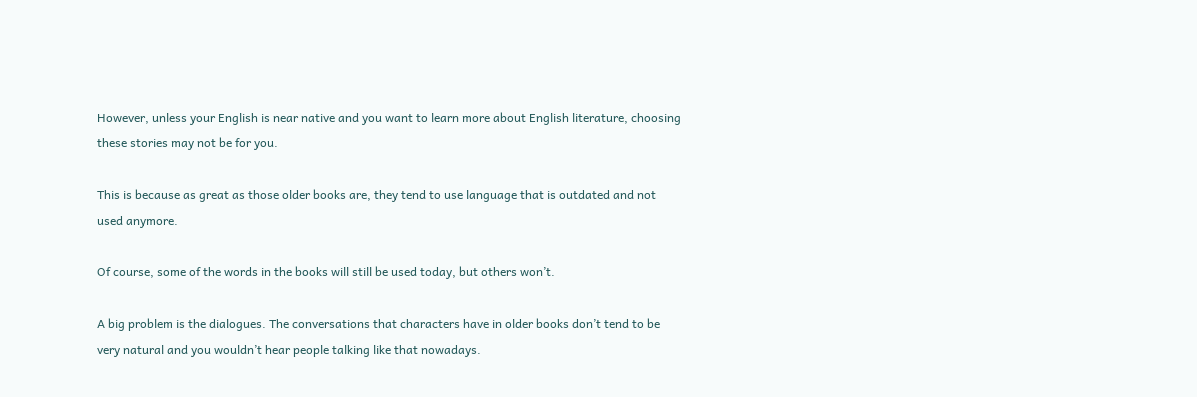However, unless your English is near native and you want to learn more about English literature, choosing these stories may not be for you.

This is because as great as those older books are, they tend to use language that is outdated and not used anymore.

Of course, some of the words in the books will still be used today, but others won’t.

A big problem is the dialogues. The conversations that characters have in older books don’t tend to be very natural and you wouldn’t hear people talking like that nowadays.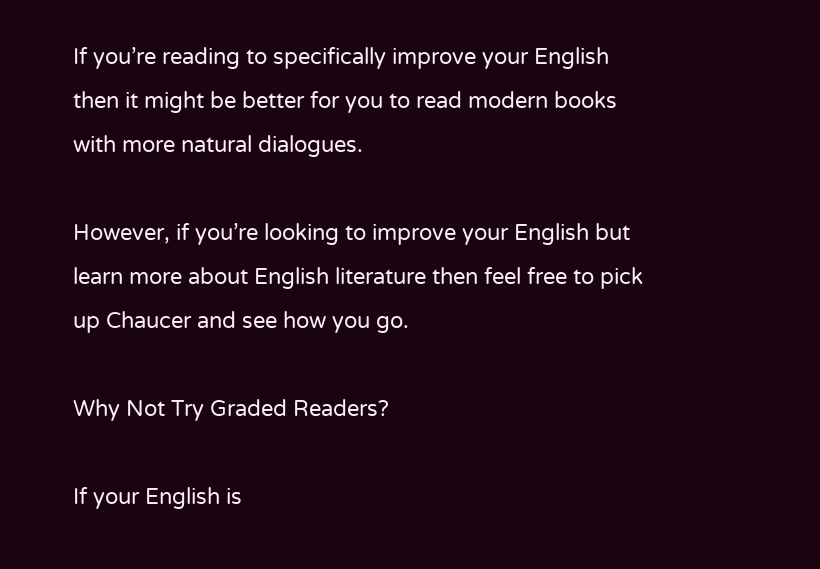If you’re reading to specifically improve your English then it might be better for you to read modern books with more natural dialogues.

However, if you’re looking to improve your English but learn more about English literature then feel free to pick up Chaucer and see how you go.

Why Not Try Graded Readers?

If your English is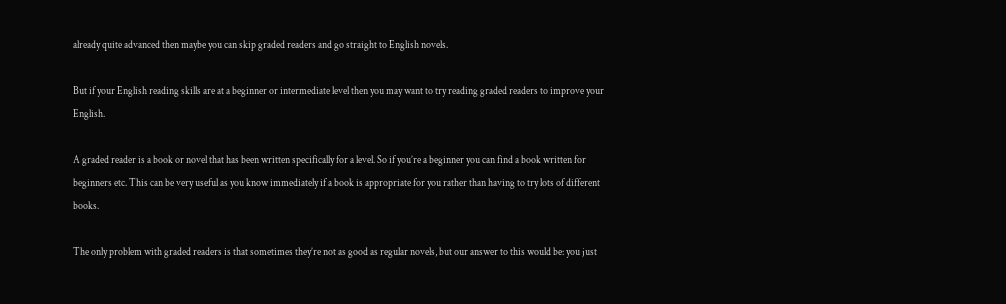already quite advanced then maybe you can skip graded readers and go straight to English novels.

But if your English reading skills are at a beginner or intermediate level then you may want to try reading graded readers to improve your English.

A graded reader is a book or novel that has been written specifically for a level. So if you’re a beginner you can find a book written for beginners etc. This can be very useful as you know immediately if a book is appropriate for you rather than having to try lots of different books.

The only problem with graded readers is that sometimes they’re not as good as regular novels, but our answer to this would be: you just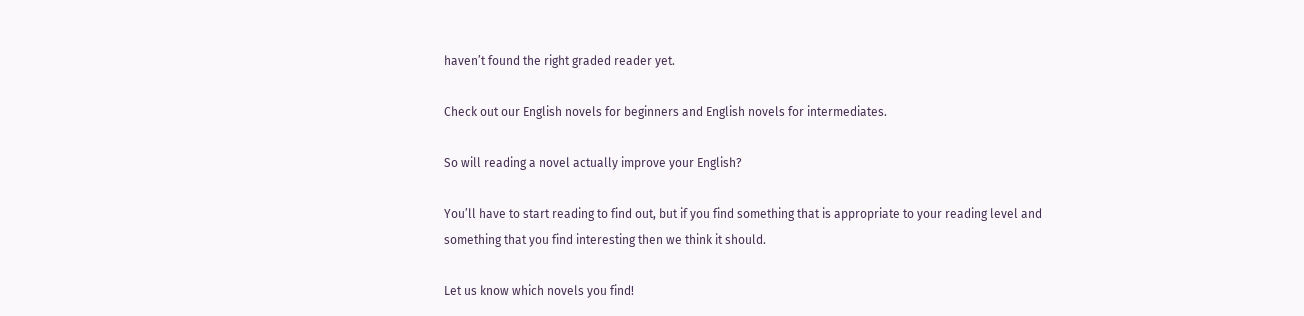haven’t found the right graded reader yet.

Check out our English novels for beginners and English novels for intermediates.

So will reading a novel actually improve your English?

You’ll have to start reading to find out, but if you find something that is appropriate to your reading level and something that you find interesting then we think it should.

Let us know which novels you find!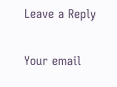Leave a Reply

Your email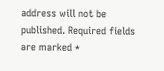address will not be published. Required fields are marked *